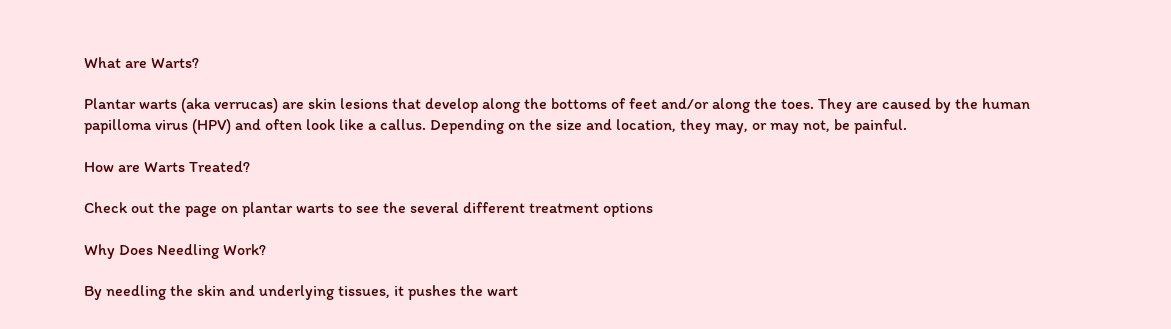What are Warts?

Plantar warts (aka verrucas) are skin lesions that develop along the bottoms of feet and/or along the toes. They are caused by the human papilloma virus (HPV) and often look like a callus. Depending on the size and location, they may, or may not, be painful.

How are Warts Treated?

Check out the page on plantar warts to see the several different treatment options

Why Does Needling Work?

By needling the skin and underlying tissues, it pushes the wart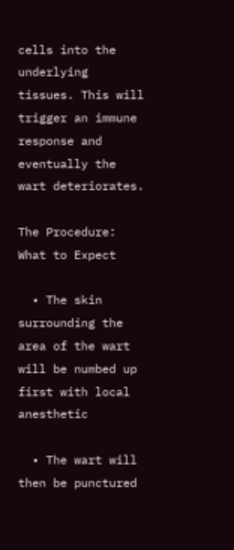cells into the underlying tissues. This will trigger an immune response and eventually the wart deteriorates.

The Procedure: What to Expect

  • The skin surrounding the area of the wart will be numbed up first with local anesthetic

  • The wart will then be punctured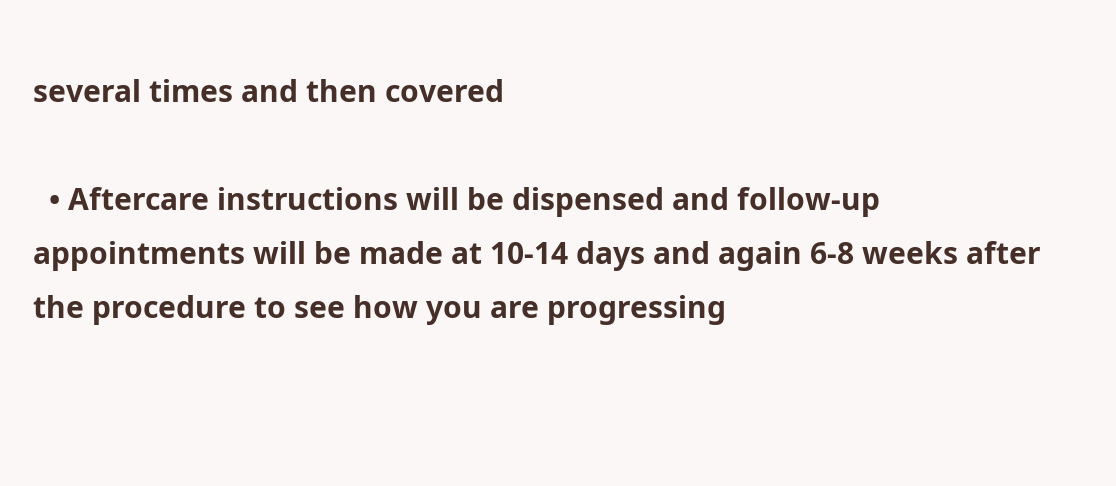several times and then covered

  • Aftercare instructions will be dispensed and follow-up appointments will be made at 10-14 days and again 6-8 weeks after the procedure to see how you are progressing